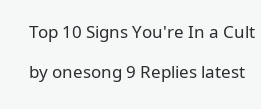Top 10 Signs You're In a Cult

by onesong 9 Replies latest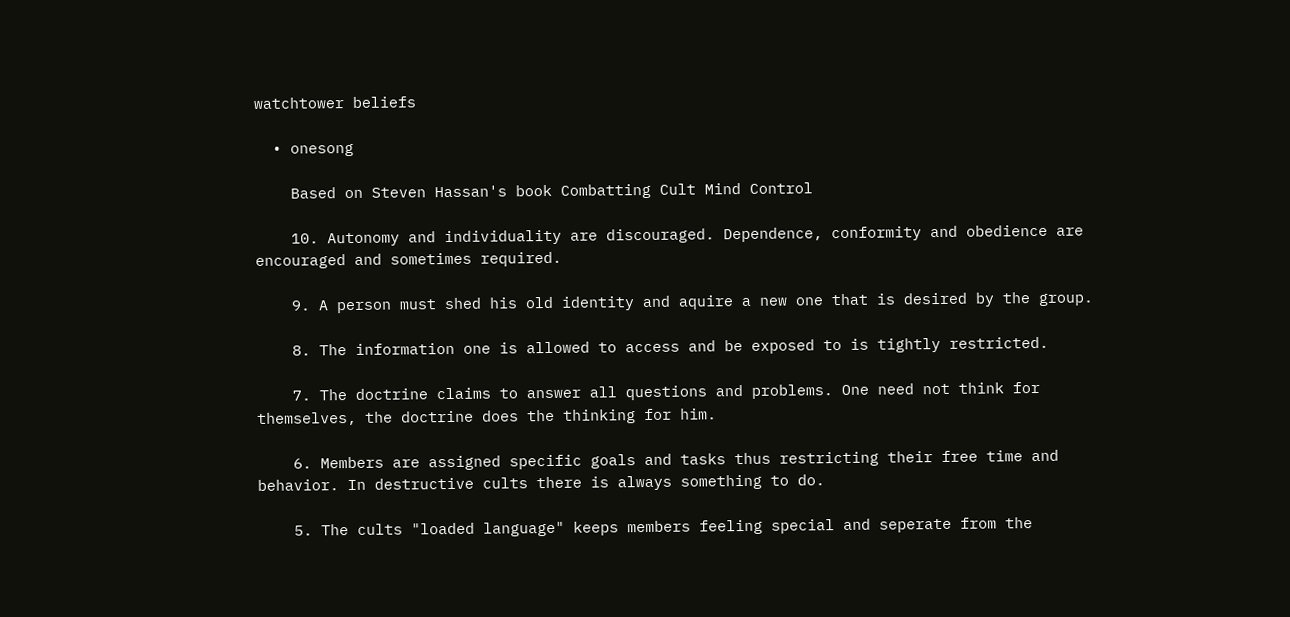watchtower beliefs

  • onesong

    Based on Steven Hassan's book Combatting Cult Mind Control

    10. Autonomy and individuality are discouraged. Dependence, conformity and obedience are encouraged and sometimes required.

    9. A person must shed his old identity and aquire a new one that is desired by the group.

    8. The information one is allowed to access and be exposed to is tightly restricted.

    7. The doctrine claims to answer all questions and problems. One need not think for themselves, the doctrine does the thinking for him.

    6. Members are assigned specific goals and tasks thus restricting their free time and behavior. In destructive cults there is always something to do.

    5. The cults "loaded language" keeps members feeling special and seperate from the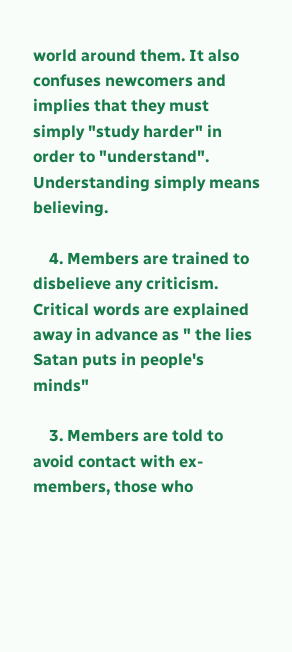world around them. It also confuses newcomers and implies that they must simply "study harder" in order to "understand". Understanding simply means believing.

    4. Members are trained to disbelieve any criticism. Critical words are explained away in advance as " the lies Satan puts in people's minds"

    3. Members are told to avoid contact with ex-members, those who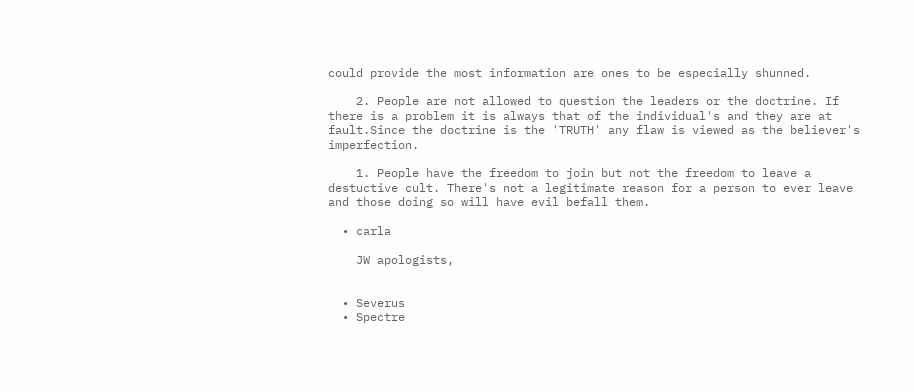could provide the most information are ones to be especially shunned.

    2. People are not allowed to question the leaders or the doctrine. If there is a problem it is always that of the individual's and they are at fault.Since the doctrine is the 'TRUTH' any flaw is viewed as the believer's imperfection.

    1. People have the freedom to join but not the freedom to leave a destuctive cult. There's not a legitimate reason for a person to ever leave and those doing so will have evil befall them.

  • carla

    JW apologists,


  • Severus
  • Spectre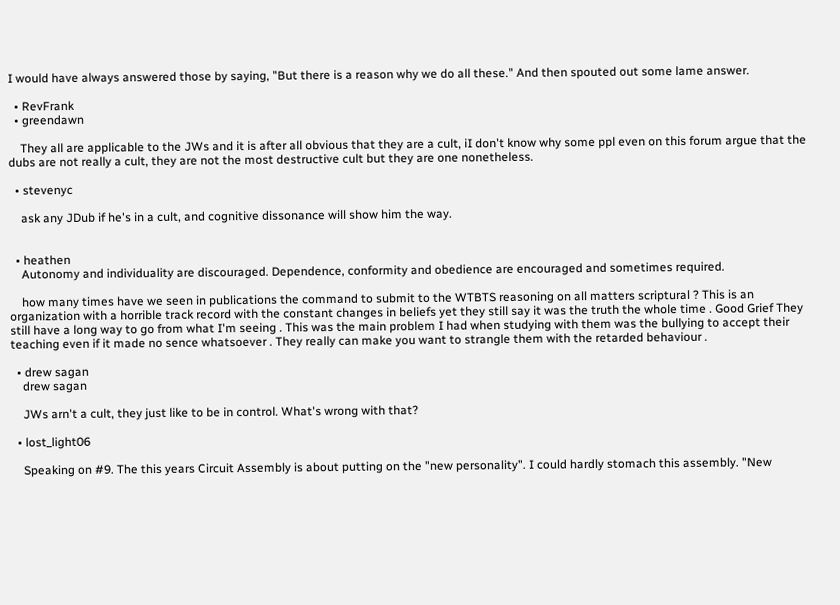I would have always answered those by saying, "But there is a reason why we do all these." And then spouted out some lame answer.

  • RevFrank
  • greendawn

    They all are applicable to the JWs and it is after all obvious that they are a cult, iI don't know why some ppl even on this forum argue that the dubs are not really a cult, they are not the most destructive cult but they are one nonetheless.

  • stevenyc

    ask any JDub if he's in a cult, and cognitive dissonance will show him the way.


  • heathen
    Autonomy and individuality are discouraged. Dependence, conformity and obedience are encouraged and sometimes required.

    how many times have we seen in publications the command to submit to the WTBTS reasoning on all matters scriptural ? This is an organization with a horrible track record with the constant changes in beliefs yet they still say it was the truth the whole time . Good Grief They still have a long way to go from what I'm seeing . This was the main problem I had when studying with them was the bullying to accept their teaching even if it made no sence whatsoever . They really can make you want to strangle them with the retarded behaviour .

  • drew sagan
    drew sagan

    JWs arn't a cult, they just like to be in control. What's wrong with that?

  • lost_light06

    Speaking on #9. The this years Circuit Assembly is about putting on the "new personality". I could hardly stomach this assembly. "New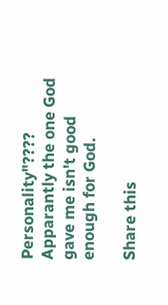Personality"???? Apparantly the one God gave me isn't good enough for God.

Share this